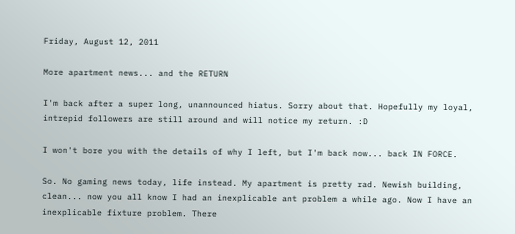Friday, August 12, 2011

More apartment news... and the RETURN

I'm back after a super long, unannounced hiatus. Sorry about that. Hopefully my loyal, intrepid followers are still around and will notice my return. :D

I won't bore you with the details of why I left, but I'm back now... back IN FORCE.

So. No gaming news today, life instead. My apartment is pretty rad. Newish building, clean... now you all know I had an inexplicable ant problem a while ago. Now I have an inexplicable fixture problem. There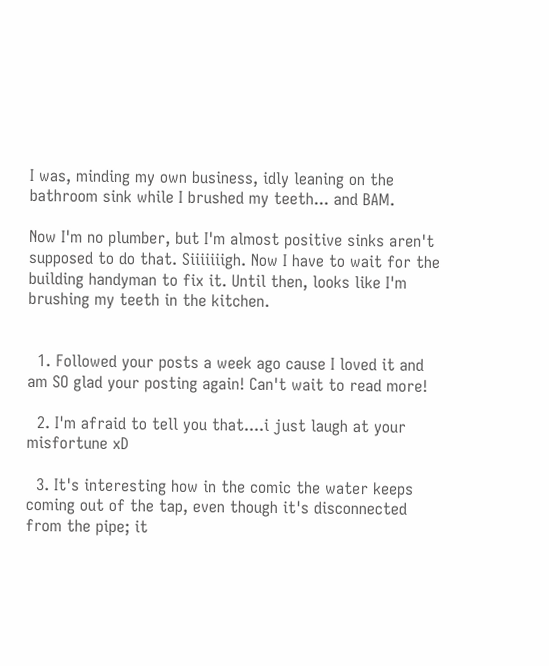I was, minding my own business, idly leaning on the bathroom sink while I brushed my teeth... and BAM.

Now I'm no plumber, but I'm almost positive sinks aren't supposed to do that. Siiiiiiigh. Now I have to wait for the building handyman to fix it. Until then, looks like I'm brushing my teeth in the kitchen.


  1. Followed your posts a week ago cause I loved it and am SO glad your posting again! Can't wait to read more!

  2. I'm afraid to tell you that....i just laugh at your misfortune xD

  3. It's interesting how in the comic the water keeps coming out of the tap, even though it's disconnected from the pipe; it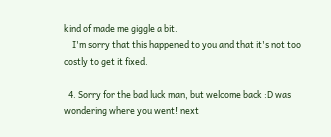kind of made me giggle a bit.
    I'm sorry that this happened to you and that it's not too costly to get it fixed.

  4. Sorry for the bad luck man, but welcome back :D was wondering where you went! next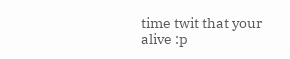time twit that your alive :p